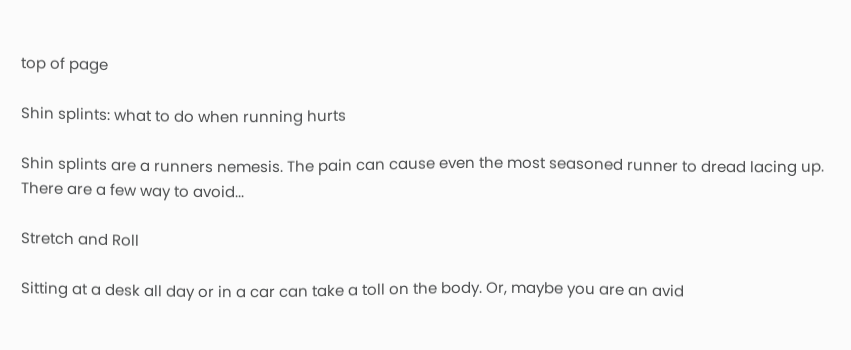top of page

Shin splints: what to do when running hurts

Shin splints are a runners nemesis. The pain can cause even the most seasoned runner to dread lacing up. There are a few way to avoid...

Stretch and Roll

Sitting at a desk all day or in a car can take a toll on the body. Or, maybe you are an avid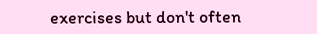exercises but don't often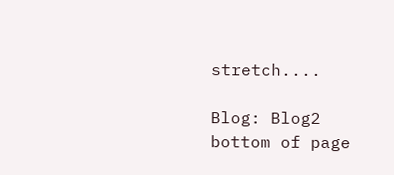stretch....

Blog: Blog2
bottom of page